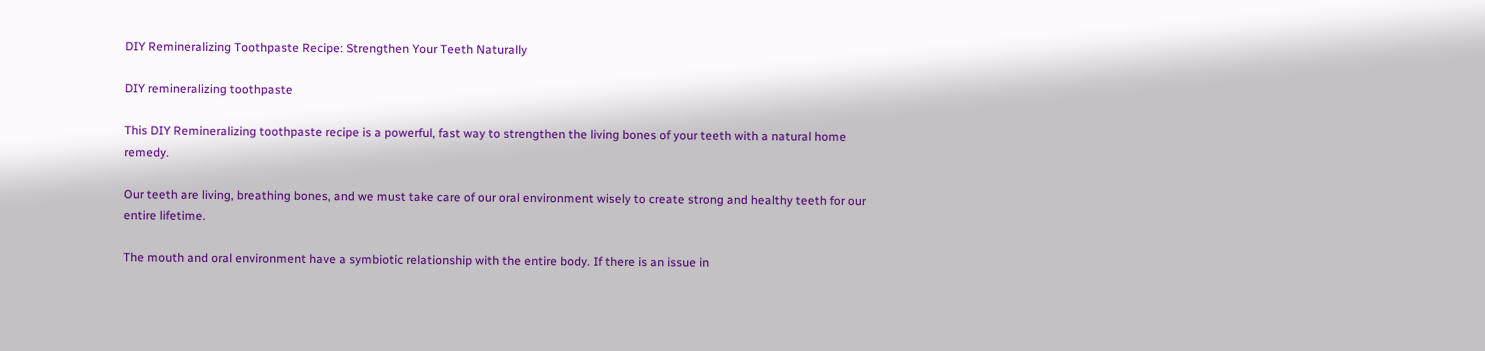DIY Remineralizing Toothpaste Recipe: Strengthen Your Teeth Naturally

DIY remineralizing toothpaste

This DIY Remineralizing toothpaste recipe is a powerful, fast way to strengthen the living bones of your teeth with a natural home remedy.

Our teeth are living, breathing bones, and we must take care of our oral environment wisely to create strong and healthy teeth for our entire lifetime.

The mouth and oral environment have a symbiotic relationship with the entire body. If there is an issue in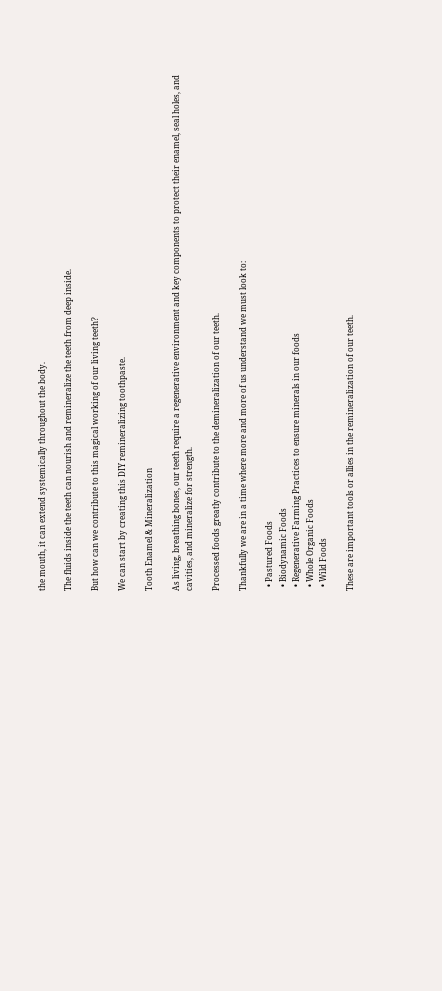the mouth, it can extend systemically throughout the body.

The fluids inside the teeth can nourish and remineralize the teeth from deep inside.

But how can we contribute to this magical working of our living teeth?

We can start by creating this DIY remineralizing toothpaste.

Tooth Enamel & Mineralization

As living, breathing bones, our teeth require a regenerative environment and key components to protect their enamel, seal holes, and cavities, and mineralize for strength.

Processed foods greatly contribute to the demineralization of our teeth.

Thankfully we are in a time where more and more of us understand we must look to:

  • Pastured Foods
  • Biodynamic Foods
  • Regenerative Farming Practices to ensure minerals in our foods
  • Whole Organic Foods
  • Wild Foods

These are important tools or allies in the remineralization of our teeth.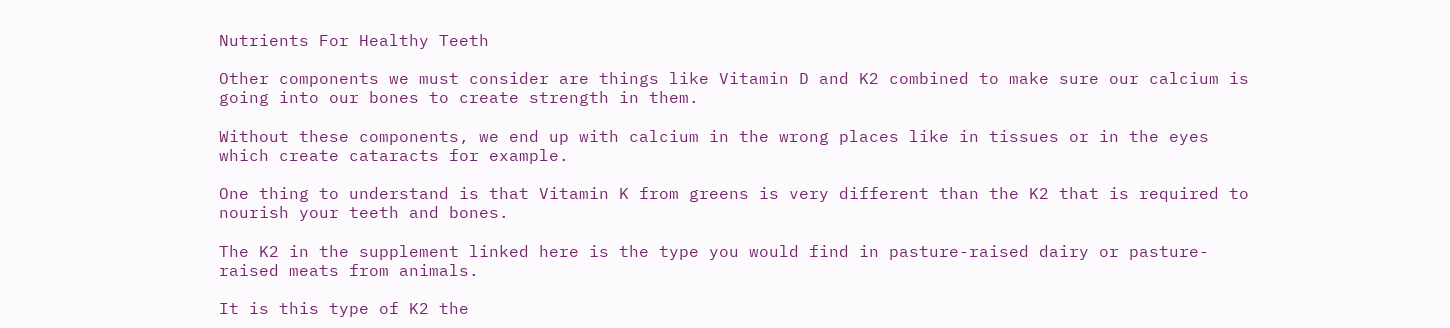Nutrients For Healthy Teeth

Other components we must consider are things like Vitamin D and K2 combined to make sure our calcium is going into our bones to create strength in them.

Without these components, we end up with calcium in the wrong places like in tissues or in the eyes which create cataracts for example.

One thing to understand is that Vitamin K from greens is very different than the K2 that is required to nourish your teeth and bones.

The K2 in the supplement linked here is the type you would find in pasture-raised dairy or pasture-raised meats from animals.

It is this type of K2 the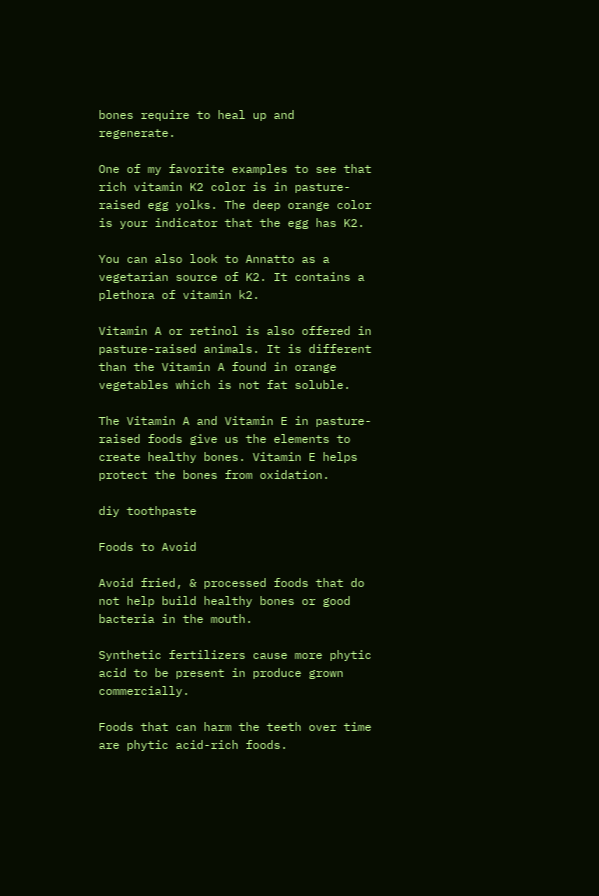bones require to heal up and regenerate.

One of my favorite examples to see that rich vitamin K2 color is in pasture-raised egg yolks. The deep orange color is your indicator that the egg has K2.

You can also look to Annatto as a vegetarian source of K2. It contains a plethora of vitamin k2.

Vitamin A or retinol is also offered in pasture-raised animals. It is different than the Vitamin A found in orange vegetables which is not fat soluble.

The Vitamin A and Vitamin E in pasture-raised foods give us the elements to create healthy bones. Vitamin E helps protect the bones from oxidation.

diy toothpaste

Foods to Avoid

Avoid fried, & processed foods that do not help build healthy bones or good bacteria in the mouth.

Synthetic fertilizers cause more phytic acid to be present in produce grown commercially.

Foods that can harm the teeth over time are phytic acid-rich foods.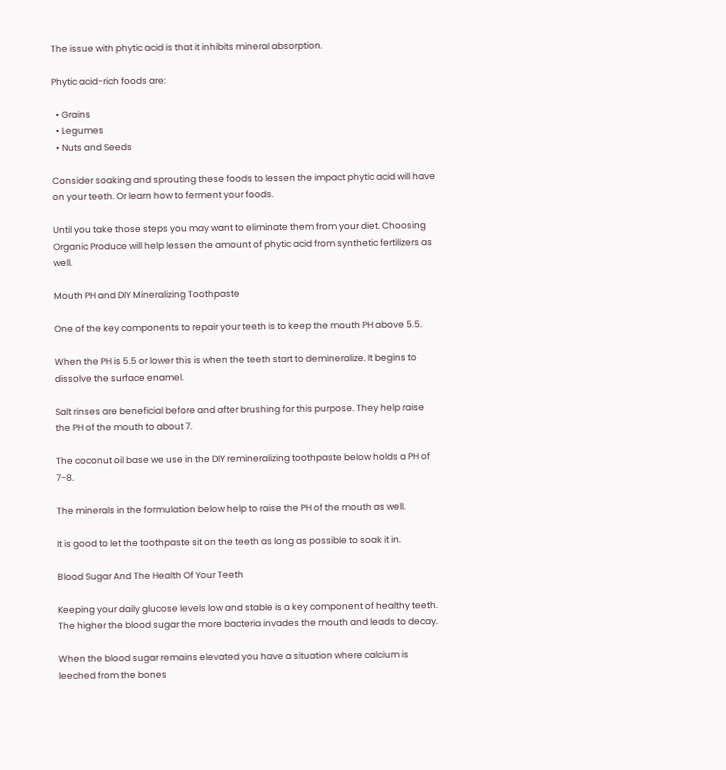The issue with phytic acid is that it inhibits mineral absorption.

Phytic acid-rich foods are:

  • Grains
  • Legumes
  • Nuts and Seeds

Consider soaking and sprouting these foods to lessen the impact phytic acid will have on your teeth. Or learn how to ferment your foods.

Until you take those steps you may want to eliminate them from your diet. Choosing Organic Produce will help lessen the amount of phytic acid from synthetic fertilizers as well.

Mouth PH and DIY Mineralizing Toothpaste

One of the key components to repair your teeth is to keep the mouth PH above 5.5.

When the PH is 5.5 or lower this is when the teeth start to demineralize. It begins to dissolve the surface enamel.

Salt rinses are beneficial before and after brushing for this purpose. They help raise the PH of the mouth to about 7.

The coconut oil base we use in the DIY remineralizing toothpaste below holds a PH of 7-8.

The minerals in the formulation below help to raise the PH of the mouth as well.

It is good to let the toothpaste sit on the teeth as long as possible to soak it in.

Blood Sugar And The Health Of Your Teeth

Keeping your daily glucose levels low and stable is a key component of healthy teeth. The higher the blood sugar the more bacteria invades the mouth and leads to decay.

When the blood sugar remains elevated you have a situation where calcium is leeched from the bones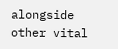alongside other vital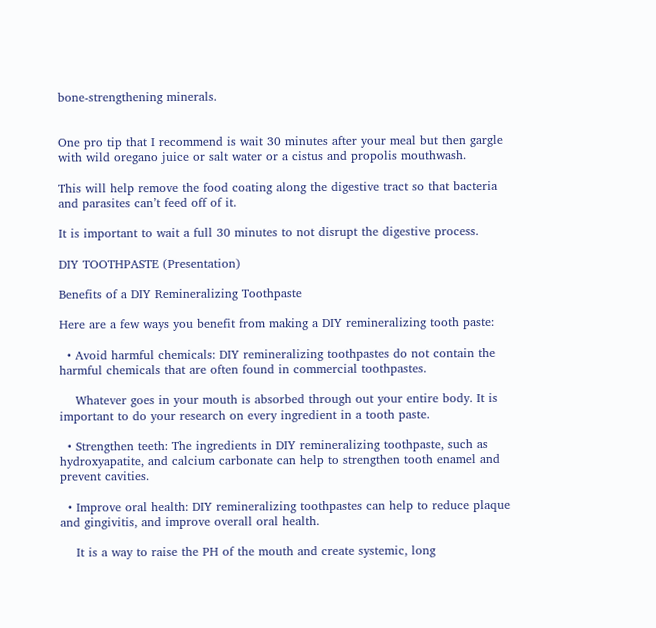bone-strengthening minerals.


One pro tip that I recommend is wait 30 minutes after your meal but then gargle with wild oregano juice or salt water or a cistus and propolis mouthwash.

This will help remove the food coating along the digestive tract so that bacteria and parasites can’t feed off of it.

It is important to wait a full 30 minutes to not disrupt the digestive process.

DIY TOOTHPASTE (Presentation)

Benefits of a DIY Remineralizing Toothpaste

Here are a few ways you benefit from making a DIY remineralizing tooth paste:

  • Avoid harmful chemicals: DIY remineralizing toothpastes do not contain the harmful chemicals that are often found in commercial toothpastes.

    Whatever goes in your mouth is absorbed through out your entire body. It is important to do your research on every ingredient in a tooth paste.

  • Strengthen teeth: The ingredients in DIY remineralizing toothpaste, such as hydroxyapatite, and calcium carbonate can help to strengthen tooth enamel and prevent cavities.

  • Improve oral health: DIY remineralizing toothpastes can help to reduce plaque and gingivitis, and improve overall oral health.

    It is a way to raise the PH of the mouth and create systemic, long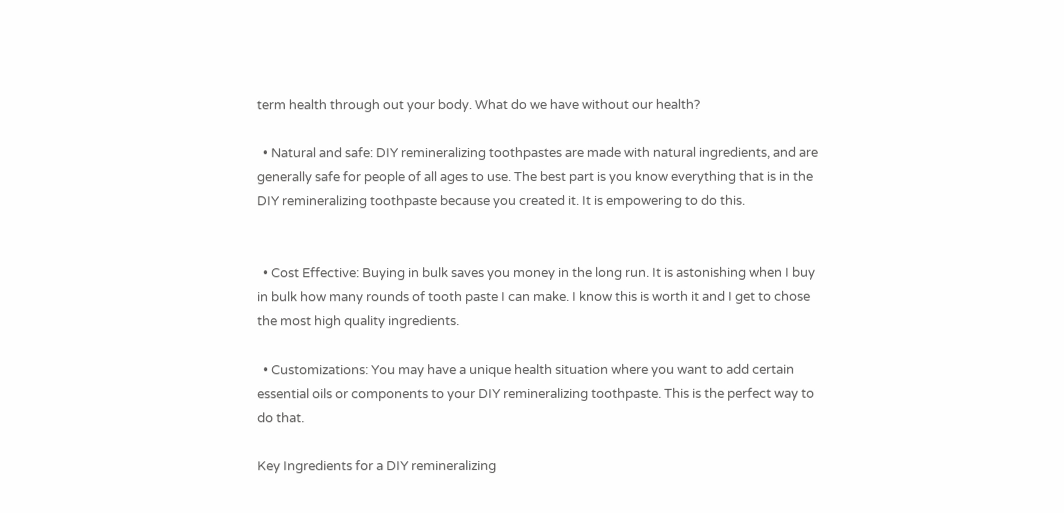term health through out your body. What do we have without our health?

  • Natural and safe: DIY remineralizing toothpastes are made with natural ingredients, and are generally safe for people of all ages to use. The best part is you know everything that is in the DIY remineralizing toothpaste because you created it. It is empowering to do this.


  • Cost Effective: Buying in bulk saves you money in the long run. It is astonishing when I buy in bulk how many rounds of tooth paste I can make. I know this is worth it and I get to chose the most high quality ingredients.

  • Customizations: You may have a unique health situation where you want to add certain essential oils or components to your DIY remineralizing toothpaste. This is the perfect way to do that.

Key Ingredients for a DIY remineralizing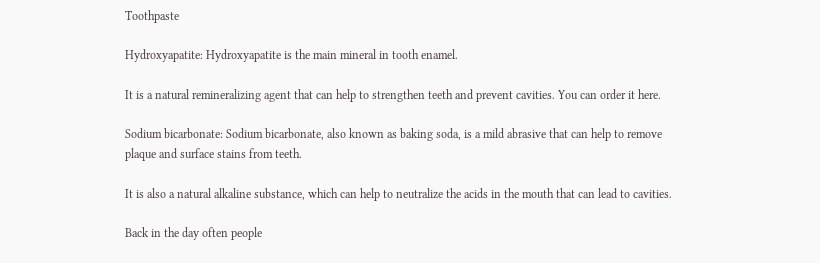Toothpaste

Hydroxyapatite: Hydroxyapatite is the main mineral in tooth enamel.

It is a natural remineralizing agent that can help to strengthen teeth and prevent cavities. You can order it here.

Sodium bicarbonate: Sodium bicarbonate, also known as baking soda, is a mild abrasive that can help to remove plaque and surface stains from teeth.

It is also a natural alkaline substance, which can help to neutralize the acids in the mouth that can lead to cavities.

Back in the day often people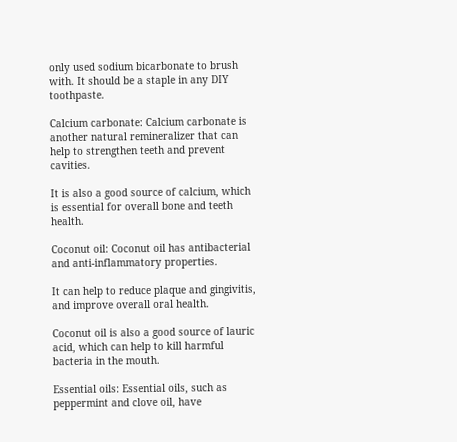only used sodium bicarbonate to brush with. It should be a staple in any DIY toothpaste.

Calcium carbonate: Calcium carbonate is another natural remineralizer that can help to strengthen teeth and prevent cavities.

It is also a good source of calcium, which is essential for overall bone and teeth health.

Coconut oil: Coconut oil has antibacterial and anti-inflammatory properties.

It can help to reduce plaque and gingivitis, and improve overall oral health.

Coconut oil is also a good source of lauric acid, which can help to kill harmful bacteria in the mouth.

Essential oils: Essential oils, such as peppermint and clove oil, have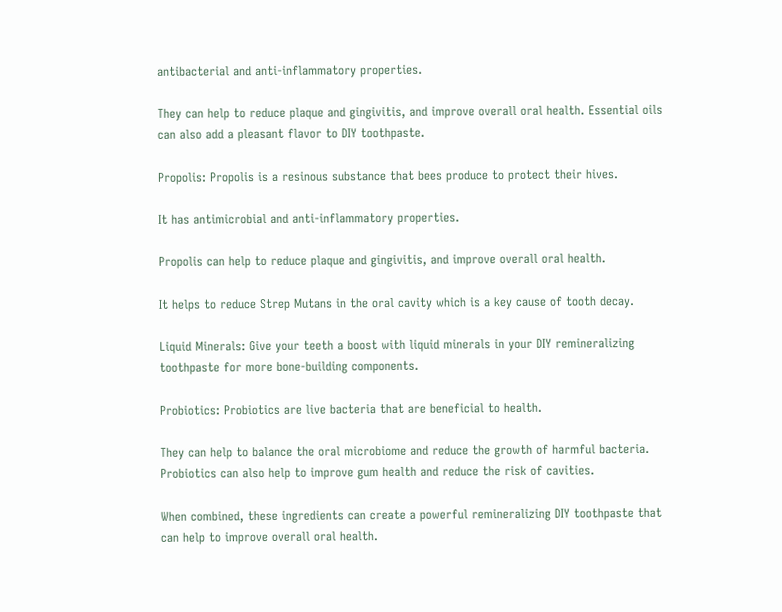antibacterial and anti-inflammatory properties.

They can help to reduce plaque and gingivitis, and improve overall oral health. Essential oils can also add a pleasant flavor to DIY toothpaste.

Propolis: Propolis is a resinous substance that bees produce to protect their hives.

It has antimicrobial and anti-inflammatory properties.

Propolis can help to reduce plaque and gingivitis, and improve overall oral health.

It helps to reduce Strep Mutans in the oral cavity which is a key cause of tooth decay.

Liquid Minerals: Give your teeth a boost with liquid minerals in your DIY remineralizing toothpaste for more bone-building components.

Probiotics: Probiotics are live bacteria that are beneficial to health.

They can help to balance the oral microbiome and reduce the growth of harmful bacteria. Probiotics can also help to improve gum health and reduce the risk of cavities.

When combined, these ingredients can create a powerful remineralizing DIY toothpaste that can help to improve overall oral health.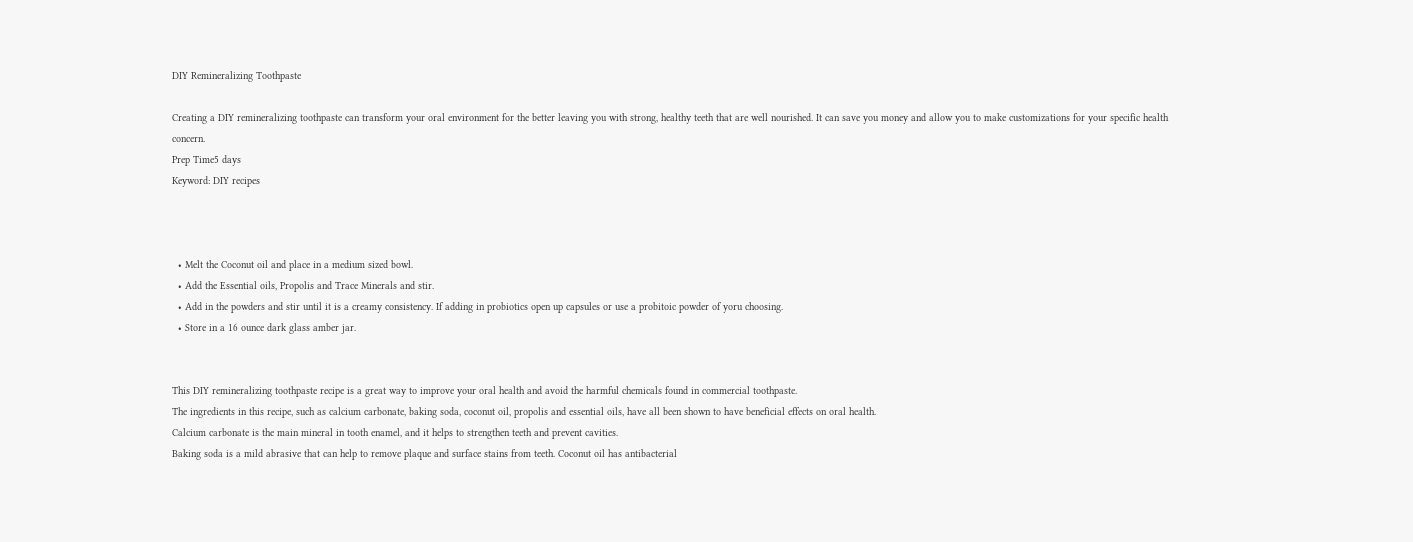DIY Remineralizing Toothpaste

Creating a DIY remineralizing toothpaste can transform your oral environment for the better leaving you with strong, healthy teeth that are well nourished. It can save you money and allow you to make customizations for your specific health concern.
Prep Time5 days
Keyword: DIY recipes



  • Melt the Coconut oil and place in a medium sized bowl.
  • Add the Essential oils, Propolis and Trace Minerals and stir.
  • Add in the powders and stir until it is a creamy consistency. If adding in probiotics open up capsules or use a probitoic powder of yoru choosing.
  • Store in a 16 ounce dark glass amber jar.


This DIY remineralizing toothpaste recipe is a great way to improve your oral health and avoid the harmful chemicals found in commercial toothpaste.
The ingredients in this recipe, such as calcium carbonate, baking soda, coconut oil, propolis and essential oils, have all been shown to have beneficial effects on oral health.
Calcium carbonate is the main mineral in tooth enamel, and it helps to strengthen teeth and prevent cavities.
Baking soda is a mild abrasive that can help to remove plaque and surface stains from teeth. Coconut oil has antibacterial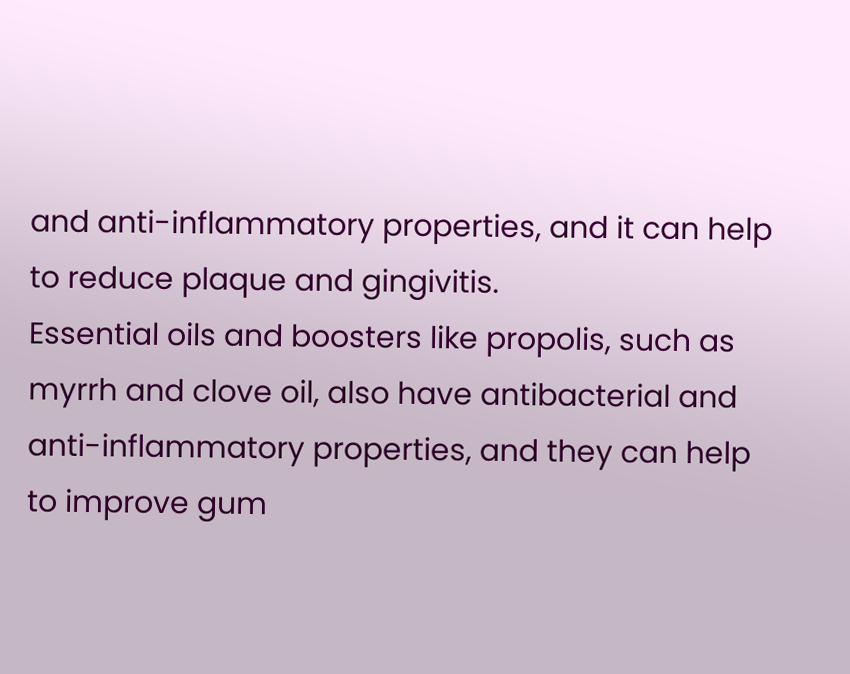and anti-inflammatory properties, and it can help to reduce plaque and gingivitis.
Essential oils and boosters like propolis, such as myrrh and clove oil, also have antibacterial and anti-inflammatory properties, and they can help to improve gum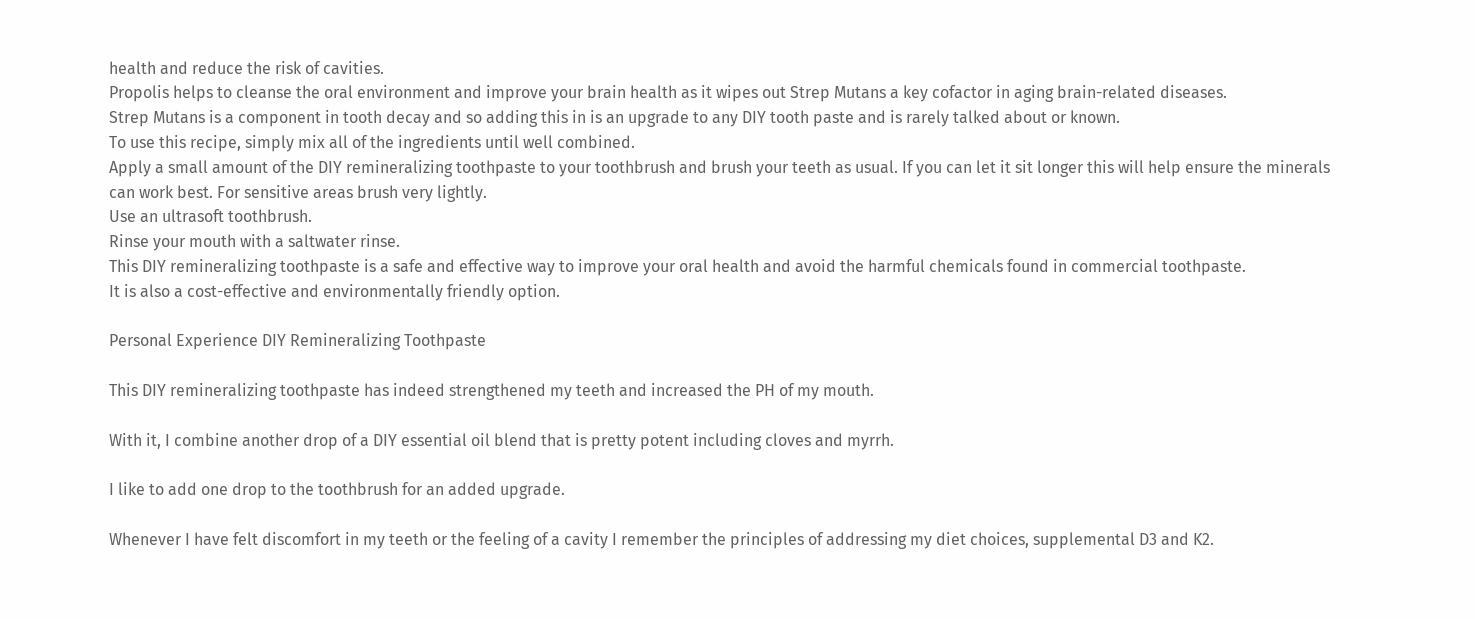health and reduce the risk of cavities.
Propolis helps to cleanse the oral environment and improve your brain health as it wipes out Strep Mutans a key cofactor in aging brain-related diseases.
Strep Mutans is a component in tooth decay and so adding this in is an upgrade to any DIY tooth paste and is rarely talked about or known.
To use this recipe, simply mix all of the ingredients until well combined.
Apply a small amount of the DIY remineralizing toothpaste to your toothbrush and brush your teeth as usual. If you can let it sit longer this will help ensure the minerals can work best. For sensitive areas brush very lightly.
Use an ultrasoft toothbrush.
Rinse your mouth with a saltwater rinse.
This DIY remineralizing toothpaste is a safe and effective way to improve your oral health and avoid the harmful chemicals found in commercial toothpaste.
It is also a cost-effective and environmentally friendly option.

Personal Experience DIY Remineralizing Toothpaste

This DIY remineralizing toothpaste has indeed strengthened my teeth and increased the PH of my mouth.

With it, I combine another drop of a DIY essential oil blend that is pretty potent including cloves and myrrh.

I like to add one drop to the toothbrush for an added upgrade.

Whenever I have felt discomfort in my teeth or the feeling of a cavity I remember the principles of addressing my diet choices, supplemental D3 and K2.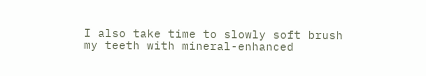I also take time to slowly soft brush my teeth with mineral-enhanced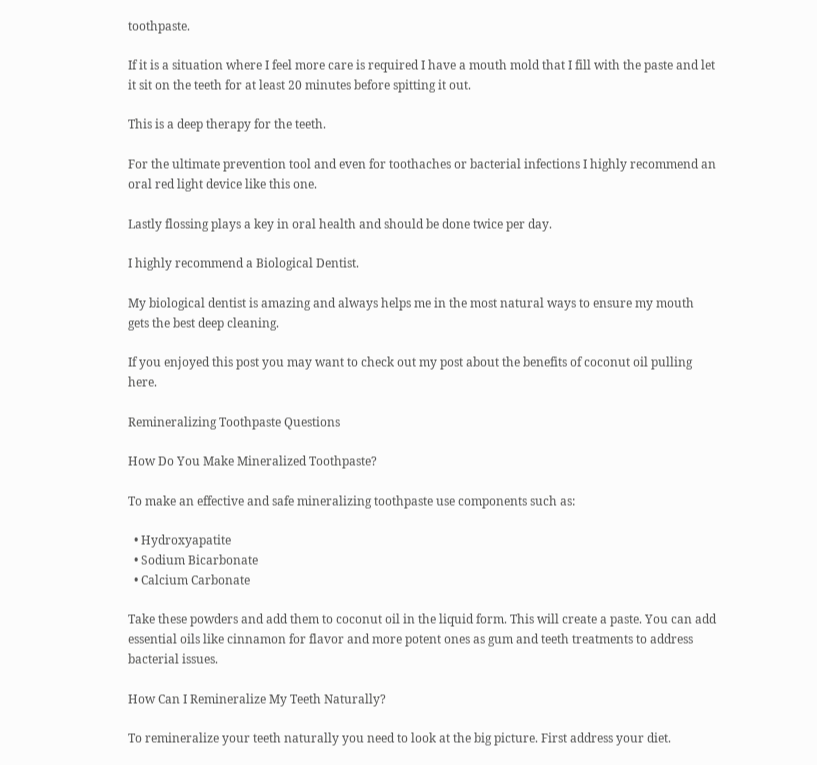toothpaste.

If it is a situation where I feel more care is required I have a mouth mold that I fill with the paste and let it sit on the teeth for at least 20 minutes before spitting it out.

This is a deep therapy for the teeth.

For the ultimate prevention tool and even for toothaches or bacterial infections I highly recommend an oral red light device like this one.

Lastly flossing plays a key in oral health and should be done twice per day.

I highly recommend a Biological Dentist.

My biological dentist is amazing and always helps me in the most natural ways to ensure my mouth gets the best deep cleaning.

If you enjoyed this post you may want to check out my post about the benefits of coconut oil pulling here.

Remineralizing Toothpaste Questions

How Do You Make Mineralized Toothpaste?

To make an effective and safe mineralizing toothpaste use components such as:

  • Hydroxyapatite
  • Sodium Bicarbonate
  • Calcium Carbonate

Take these powders and add them to coconut oil in the liquid form. This will create a paste. You can add essential oils like cinnamon for flavor and more potent ones as gum and teeth treatments to address bacterial issues.

How Can I Remineralize My Teeth Naturally?

To remineralize your teeth naturally you need to look at the big picture. First address your diet.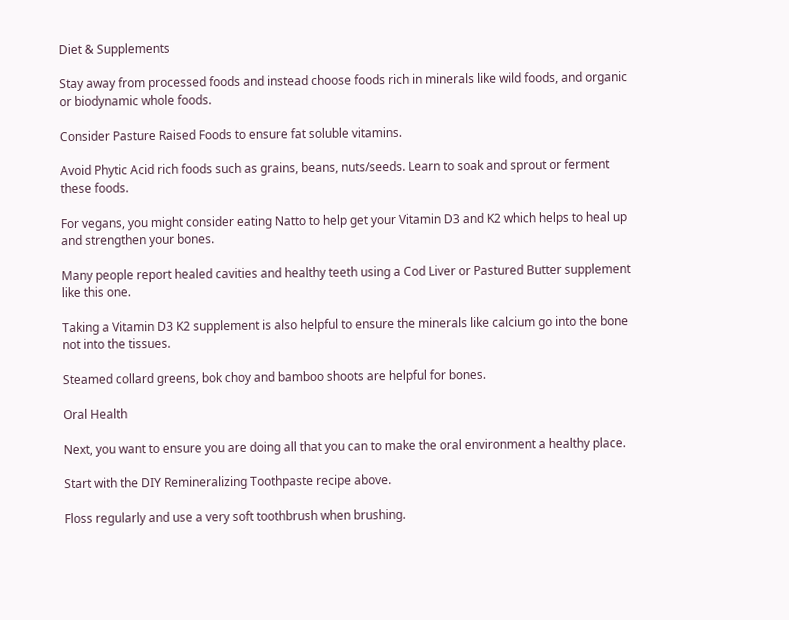Diet & Supplements

Stay away from processed foods and instead choose foods rich in minerals like wild foods, and organic or biodynamic whole foods.

Consider Pasture Raised Foods to ensure fat soluble vitamins.

Avoid Phytic Acid rich foods such as grains, beans, nuts/seeds. Learn to soak and sprout or ferment these foods.

For vegans, you might consider eating Natto to help get your Vitamin D3 and K2 which helps to heal up and strengthen your bones.

Many people report healed cavities and healthy teeth using a Cod Liver or Pastured Butter supplement like this one.

Taking a Vitamin D3 K2 supplement is also helpful to ensure the minerals like calcium go into the bone not into the tissues.

Steamed collard greens, bok choy and bamboo shoots are helpful for bones.

Oral Health

Next, you want to ensure you are doing all that you can to make the oral environment a healthy place.

Start with the DIY Remineralizing Toothpaste recipe above.

Floss regularly and use a very soft toothbrush when brushing.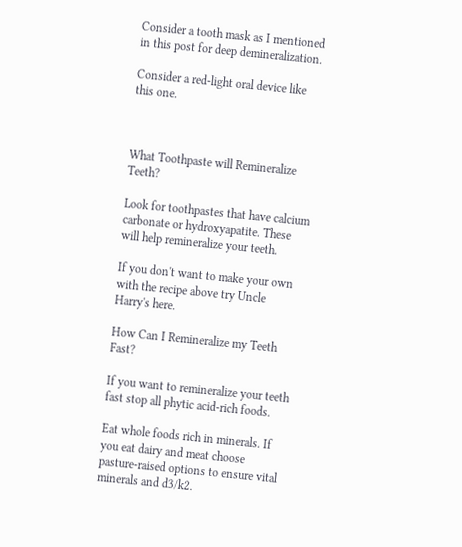Consider a tooth mask as I mentioned in this post for deep demineralization.

Consider a red-light oral device like this one.



What Toothpaste will Remineralize Teeth?

Look for toothpastes that have calcium carbonate or hydroxyapatite. These will help remineralize your teeth.

If you don't want to make your own with the recipe above try Uncle Harry's here.

How Can I Remineralize my Teeth Fast?

If you want to remineralize your teeth fast stop all phytic acid-rich foods.

Eat whole foods rich in minerals. If you eat dairy and meat choose pasture-raised options to ensure vital minerals and d3/k2.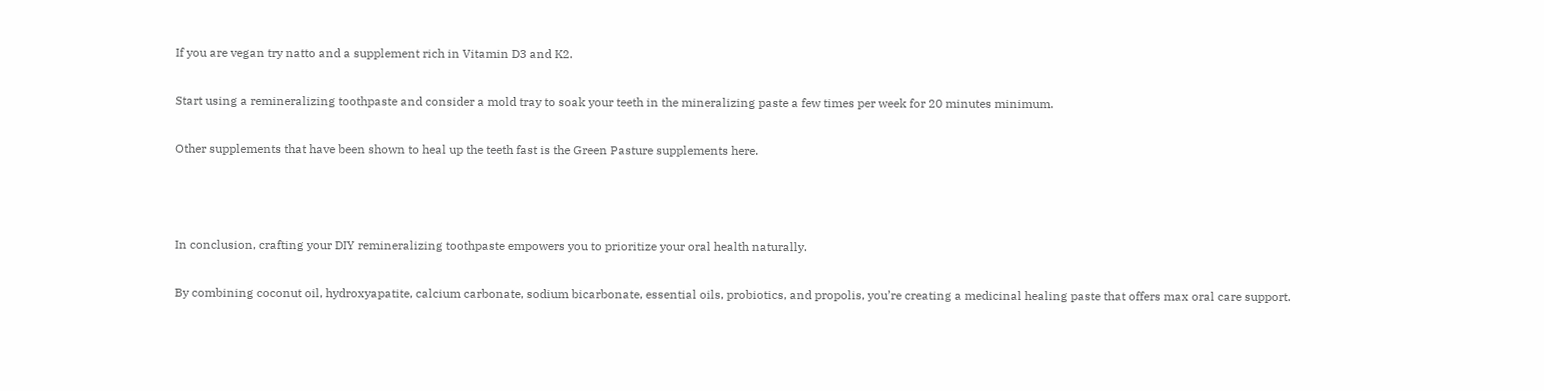If you are vegan try natto and a supplement rich in Vitamin D3 and K2.

Start using a remineralizing toothpaste and consider a mold tray to soak your teeth in the mineralizing paste a few times per week for 20 minutes minimum.

Other supplements that have been shown to heal up the teeth fast is the Green Pasture supplements here.



In conclusion, crafting your DIY remineralizing toothpaste empowers you to prioritize your oral health naturally.

By combining coconut oil, hydroxyapatite, calcium carbonate, sodium bicarbonate, essential oils, probiotics, and propolis, you’re creating a medicinal healing paste that offers max oral care support.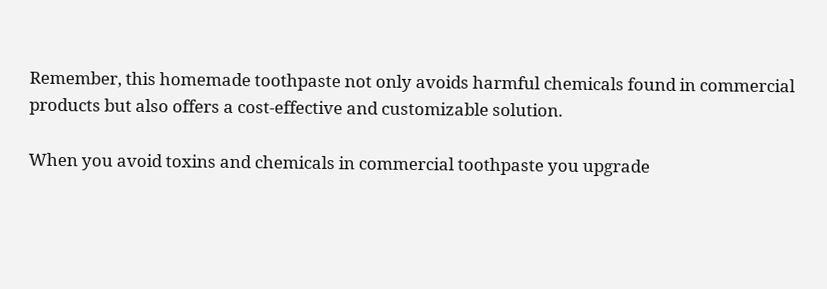Remember, this homemade toothpaste not only avoids harmful chemicals found in commercial products but also offers a cost-effective and customizable solution.

When you avoid toxins and chemicals in commercial toothpaste you upgrade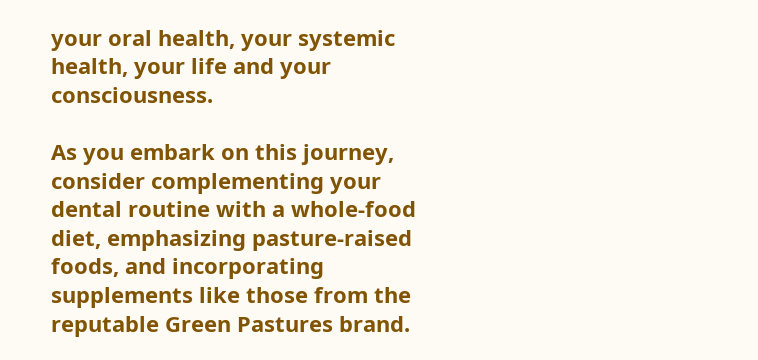your oral health, your systemic health, your life and your consciousness.

As you embark on this journey, consider complementing your dental routine with a whole-food diet, emphasizing pasture-raised foods, and incorporating supplements like those from the reputable Green Pastures brand.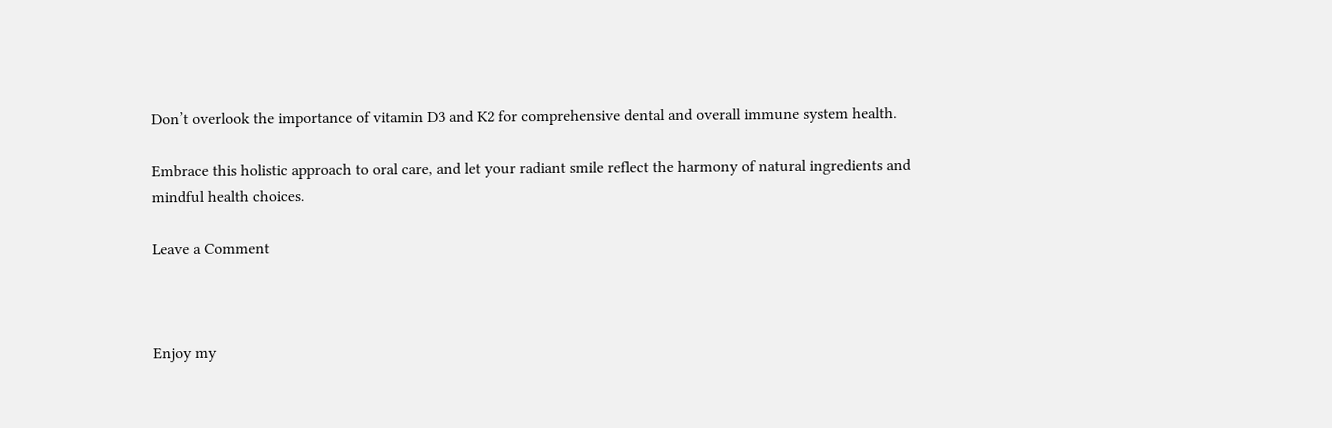Don’t overlook the importance of vitamin D3 and K2 for comprehensive dental and overall immune system health.

Embrace this holistic approach to oral care, and let your radiant smile reflect the harmony of natural ingredients and mindful health choices.

Leave a Comment



Enjoy my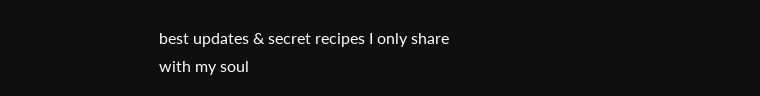best updates & secret recipes I only share with my soul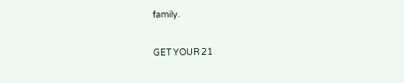family.

GET YOUR 21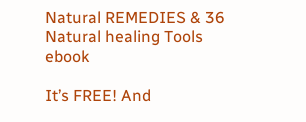Natural REMEDIES & 36 Natural healing Tools ebook

It’s FREE! And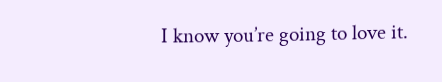I know you’re going to love it.